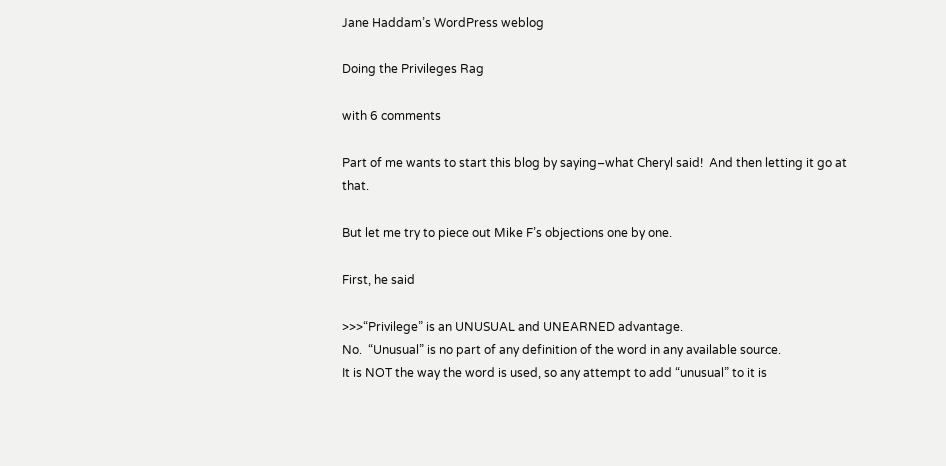Jane Haddam’s WordPress weblog

Doing the Privileges Rag

with 6 comments

Part of me wants to start this blog by saying–what Cheryl said!  And then letting it go at that.

But let me try to piece out Mike F’s objections one by one.

First, he said

>>>“Privilege” is an UNUSUAL and UNEARNED advantage.
No.  “Unusual” is no part of any definition of the word in any available source.
It is NOT the way the word is used, so any attempt to add “unusual” to it is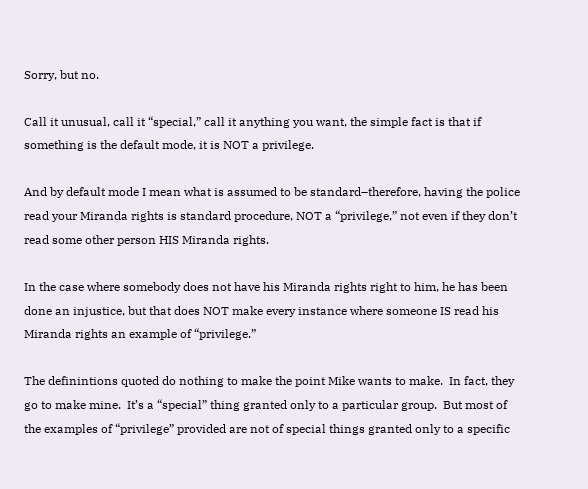Sorry, but no.

Call it unusual, call it “special,” call it anything you want, the simple fact is that if something is the default mode, it is NOT a privilege.

And by default mode I mean what is assumed to be standard–therefore, having the police read your Miranda rights is standard procedure, NOT a “privilege,” not even if they don’t read some other person HIS Miranda rights.

In the case where somebody does not have his Miranda rights right to him, he has been done an injustice, but that does NOT make every instance where someone IS read his Miranda rights an example of “privilege.”

The definintions quoted do nothing to make the point Mike wants to make.  In fact, they go to make mine.  It’s a “special” thing granted only to a particular group.  But most of the examples of “privilege” provided are not of special things granted only to a specific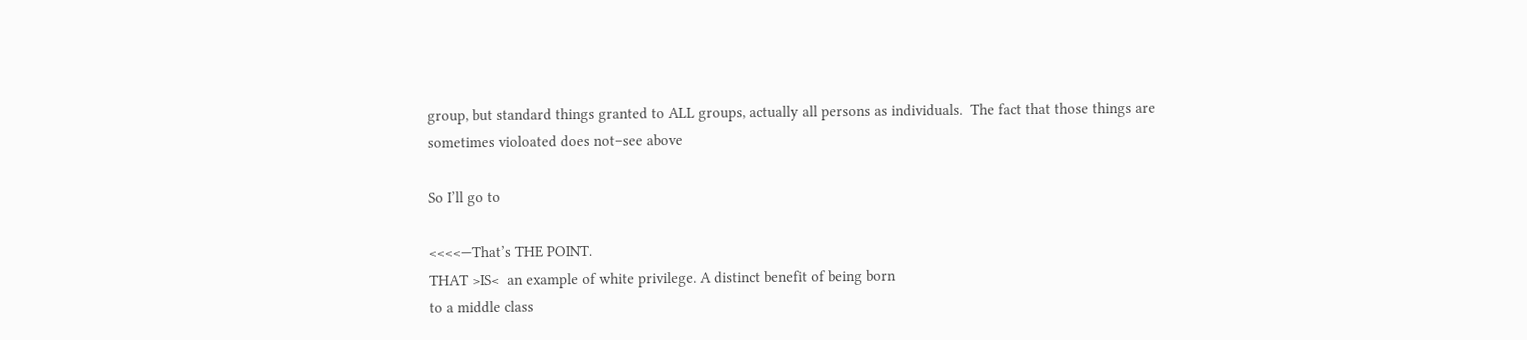group, but standard things granted to ALL groups, actually all persons as individuals.  The fact that those things are sometimes violoated does not–see above

So I’ll go to

<<<<—That’s THE POINT.
THAT >IS<  an example of white privilege. A distinct benefit of being born
to a middle class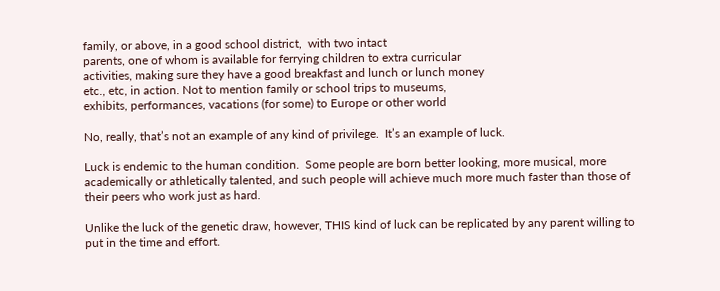family, or above, in a good school district,  with two intact
parents, one of whom is available for ferrying children to extra curricular
activities, making sure they have a good breakfast and lunch or lunch money
etc., etc, in action. Not to mention family or school trips to museums,
exhibits, performances, vacations (for some) to Europe or other world

No, really, that’s not an example of any kind of privilege.  It’s an example of luck.

Luck is endemic to the human condition.  Some people are born better looking, more musical, more academically or athletically talented, and such people will achieve much more much faster than those of their peers who work just as hard.

Unlike the luck of the genetic draw, however, THIS kind of luck can be replicated by any parent willing to put in the time and effort.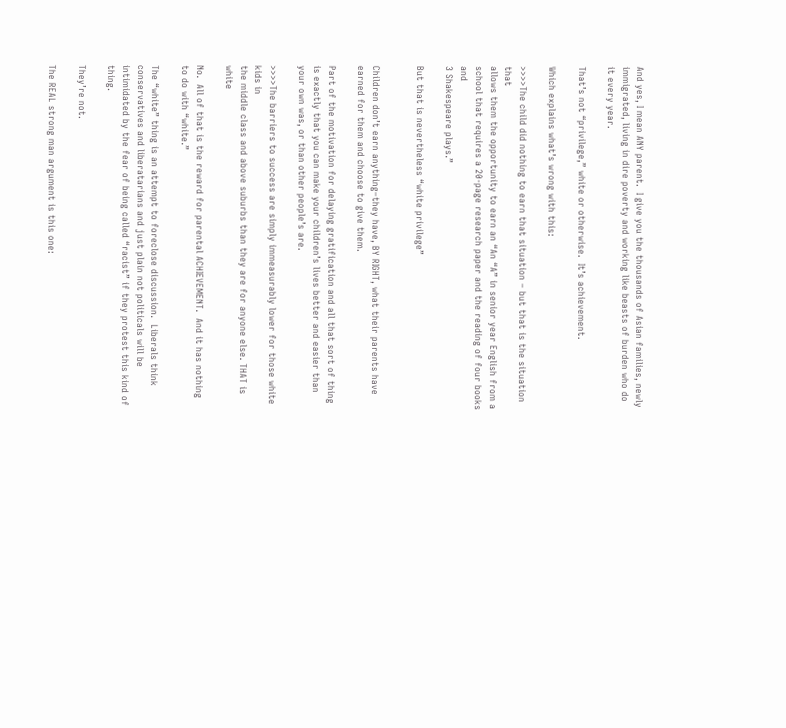And yes, I mean ANY parent.  I give you the thousands of Asian families, newly immigrated, living in dire poverty and working like beasts of burden who do it every year.

That’s not “privilege,” white or otherwise.  It’s achievement.

Which explains what’s wrong with this:

>>>>The child did nothing to earn that situation – but that is the situation that
allows them the opportunity to earn an “An “A” in senior year English from a
school that requires a 20-page research paper and the reading of four books and
3 Shakespeare plays.”

But that is nevertheless “white privilege”


Children don’t earn anything–they have, BY RIGHT, what their parents have earned for them and choose to give them.

Part of the motivation for delaying gratification and all that sort of thing is exactly that you can make your children’s lives better and easier than your own was, or than other people’s are.

>>>>The barriers to success are simply immeasurably lower for those white kids in
the middle class and above suburbs than they are for anyone else. THAT is white

No.  All of that is the reward for parental ACHIEVEMENT.  And it has nothing to do with “white.”

The “white” thing is an attempt to foreclose discussion.  Liberals think conservatives and liberatarians and just plain not politicals will be intimidated by the fear of being called “racist” if they protest this kind of thing.

They’re not.

The REAL strong man argument is this one: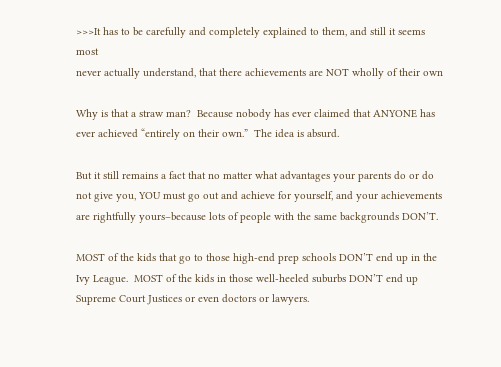>>>It has to be carefully and completely explained to them, and still it seems most
never actually understand, that there achievements are NOT wholly of their own

Why is that a straw man?  Because nobody has ever claimed that ANYONE has ever achieved “entirely on their own.”  The idea is absurd.

But it still remains a fact that no matter what advantages your parents do or do not give you, YOU must go out and achieve for yourself, and your achievements are rightfully yours–because lots of people with the same backgrounds DON’T.

MOST of the kids that go to those high-end prep schools DON’T end up in the Ivy League.  MOST of the kids in those well-heeled suburbs DON’T end up Supreme Court Justices or even doctors or lawyers.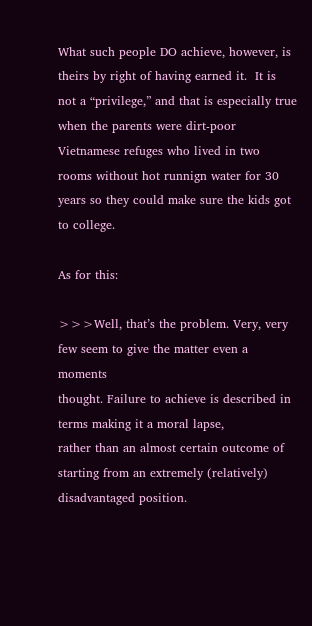What such people DO achieve, however, is theirs by right of having earned it.  It is not a “privilege,” and that is especially true when the parents were dirt-poor Vietnamese refuges who lived in two rooms without hot runnign water for 30 years so they could make sure the kids got to college.

As for this:

>>>Well, that’s the problem. Very, very few seem to give the matter even a moments
thought. Failure to achieve is described in terms making it a moral lapse,
rather than an almost certain outcome of starting from an extremely (relatively)
disadvantaged position.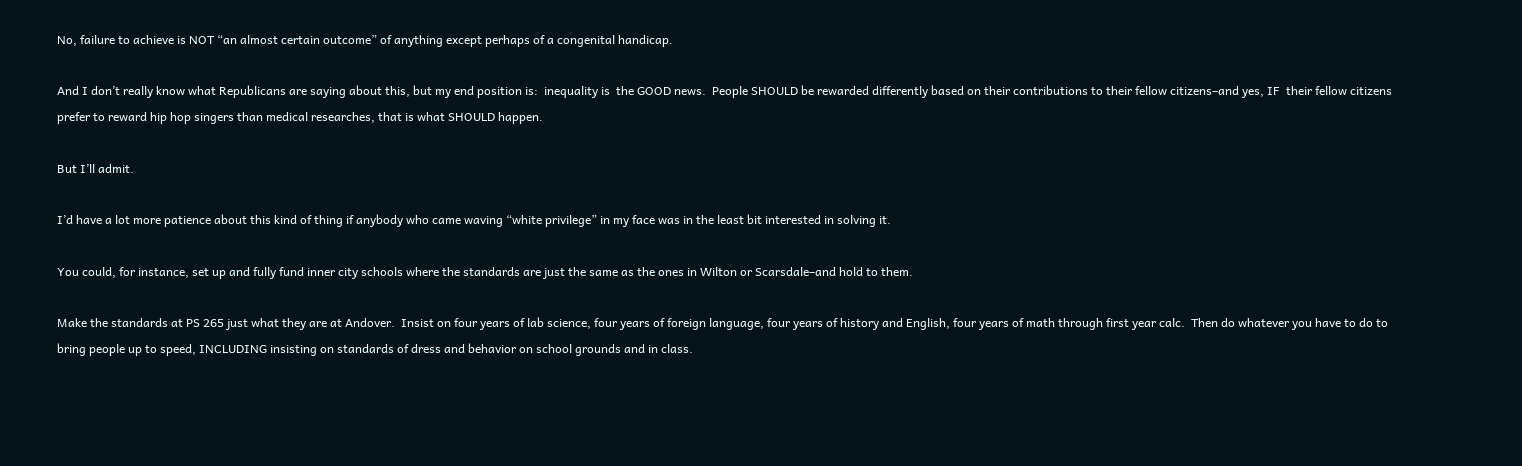No, failure to achieve is NOT “an almost certain outcome” of anything except perhaps of a congenital handicap.

And I don’t really know what Republicans are saying about this, but my end position is:  inequality is  the GOOD news.  People SHOULD be rewarded differently based on their contributions to their fellow citizens–and yes, IF  their fellow citizens prefer to reward hip hop singers than medical researches, that is what SHOULD happen.

But I’ll admit.

I’d have a lot more patience about this kind of thing if anybody who came waving “white privilege” in my face was in the least bit interested in solving it.

You could, for instance, set up and fully fund inner city schools where the standards are just the same as the ones in Wilton or Scarsdale–and hold to them.

Make the standards at PS 265 just what they are at Andover.  Insist on four years of lab science, four years of foreign language, four years of history and English, four years of math through first year calc.  Then do whatever you have to do to bring people up to speed, INCLUDING insisting on standards of dress and behavior on school grounds and in class.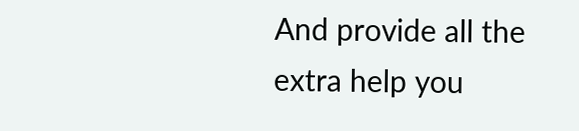And provide all the extra help you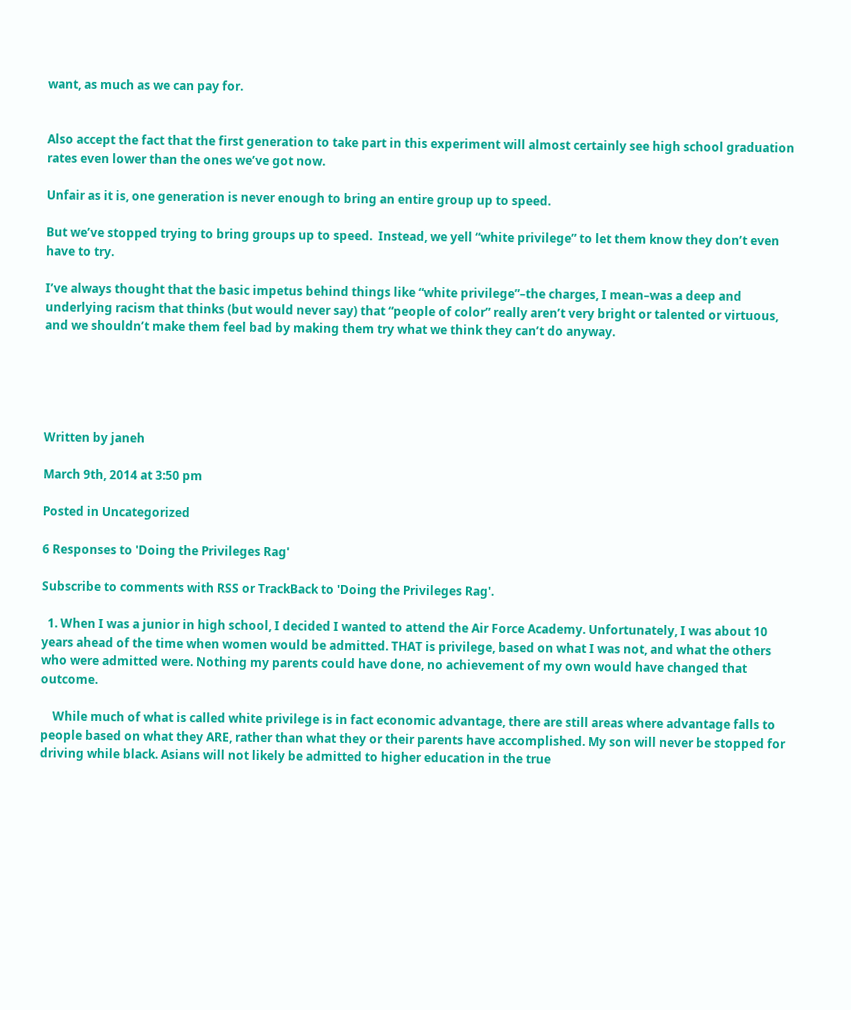want, as much as we can pay for.


Also accept the fact that the first generation to take part in this experiment will almost certainly see high school graduation rates even lower than the ones we’ve got now.

Unfair as it is, one generation is never enough to bring an entire group up to speed.

But we’ve stopped trying to bring groups up to speed.  Instead, we yell “white privilege” to let them know they don’t even have to try.

I’ve always thought that the basic impetus behind things like “white privilege”–the charges, I mean–was a deep and underlying racism that thinks (but would never say) that “people of color” really aren’t very bright or talented or virtuous, and we shouldn’t make them feel bad by making them try what we think they can’t do anyway.





Written by janeh

March 9th, 2014 at 3:50 pm

Posted in Uncategorized

6 Responses to 'Doing the Privileges Rag'

Subscribe to comments with RSS or TrackBack to 'Doing the Privileges Rag'.

  1. When I was a junior in high school, I decided I wanted to attend the Air Force Academy. Unfortunately, I was about 10 years ahead of the time when women would be admitted. THAT is privilege, based on what I was not, and what the others who were admitted were. Nothing my parents could have done, no achievement of my own would have changed that outcome.

    While much of what is called white privilege is in fact economic advantage, there are still areas where advantage falls to people based on what they ARE, rather than what they or their parents have accomplished. My son will never be stopped for driving while black. Asians will not likely be admitted to higher education in the true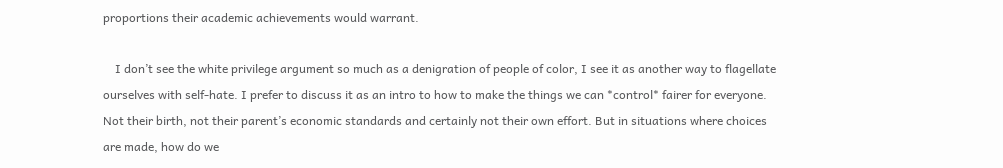proportions their academic achievements would warrant.

    I don’t see the white privilege argument so much as a denigration of people of color, I see it as another way to flagellate ourselves with self-hate. I prefer to discuss it as an intro to how to make the things we can *control* fairer for everyone. Not their birth, not their parent’s economic standards and certainly not their own effort. But in situations where choices are made, how do we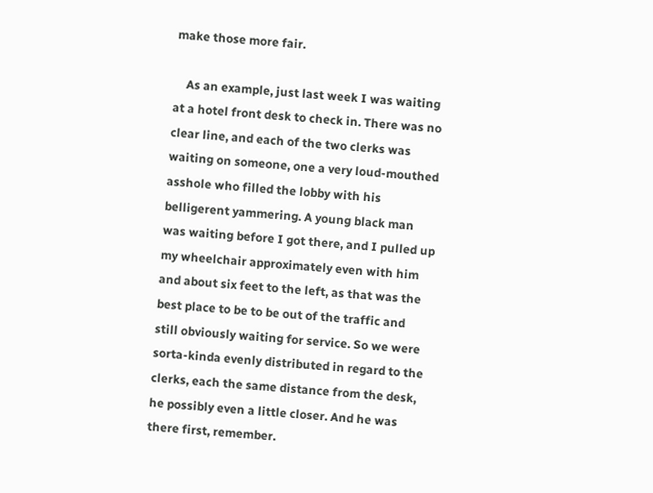make those more fair.

    As an example, just last week I was waiting at a hotel front desk to check in. There was no clear line, and each of the two clerks was waiting on someone, one a very loud-mouthed asshole who filled the lobby with his belligerent yammering. A young black man was waiting before I got there, and I pulled up my wheelchair approximately even with him and about six feet to the left, as that was the best place to be to be out of the traffic and still obviously waiting for service. So we were sorta-kinda evenly distributed in regard to the clerks, each the same distance from the desk, he possibly even a little closer. And he was there first, remember.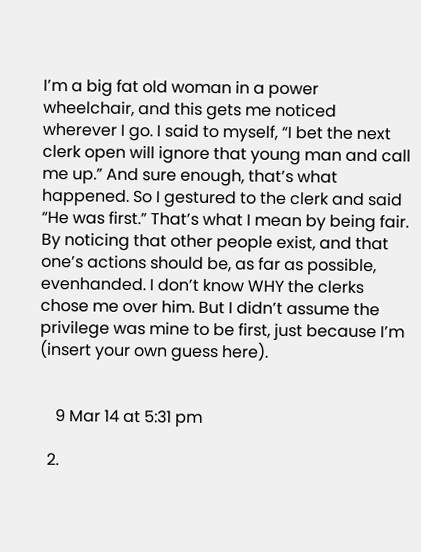I’m a big fat old woman in a power wheelchair, and this gets me noticed wherever I go. I said to myself, “I bet the next clerk open will ignore that young man and call me up.” And sure enough, that’s what happened. So I gestured to the clerk and said “He was first.” That’s what I mean by being fair. By noticing that other people exist, and that one’s actions should be, as far as possible, evenhanded. I don’t know WHY the clerks chose me over him. But I didn’t assume the privilege was mine to be first, just because I’m (insert your own guess here).


    9 Mar 14 at 5:31 pm

  2.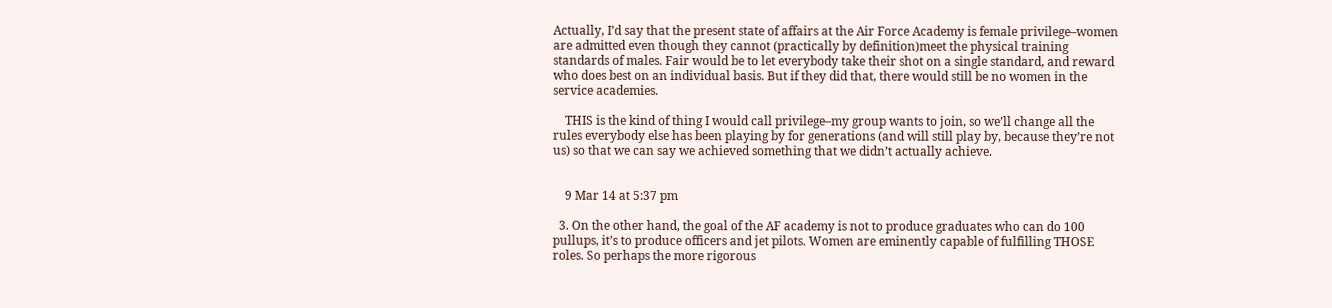Actually, I’d say that the present state of affairs at the Air Force Academy is female privilege–women are admitted even though they cannot (practically by definition)meet the physical training standards of males. Fair would be to let everybody take their shot on a single standard, and reward who does best on an individual basis. But if they did that, there would still be no women in the service academies.

    THIS is the kind of thing I would call privilege–my group wants to join, so we’ll change all the rules everybody else has been playing by for generations (and will still play by, because they’re not us) so that we can say we achieved something that we didn’t actually achieve.


    9 Mar 14 at 5:37 pm

  3. On the other hand, the goal of the AF academy is not to produce graduates who can do 100 pullups, it’s to produce officers and jet pilots. Women are eminently capable of fulfilling THOSE roles. So perhaps the more rigorous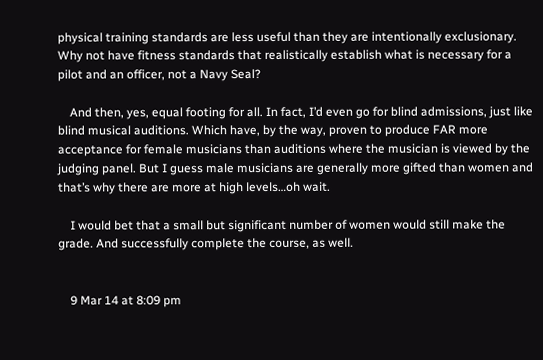physical training standards are less useful than they are intentionally exclusionary. Why not have fitness standards that realistically establish what is necessary for a pilot and an officer, not a Navy Seal?

    And then, yes, equal footing for all. In fact, I’d even go for blind admissions, just like blind musical auditions. Which have, by the way, proven to produce FAR more acceptance for female musicians than auditions where the musician is viewed by the judging panel. But I guess male musicians are generally more gifted than women and that’s why there are more at high levels…oh wait.

    I would bet that a small but significant number of women would still make the grade. And successfully complete the course, as well.


    9 Mar 14 at 8:09 pm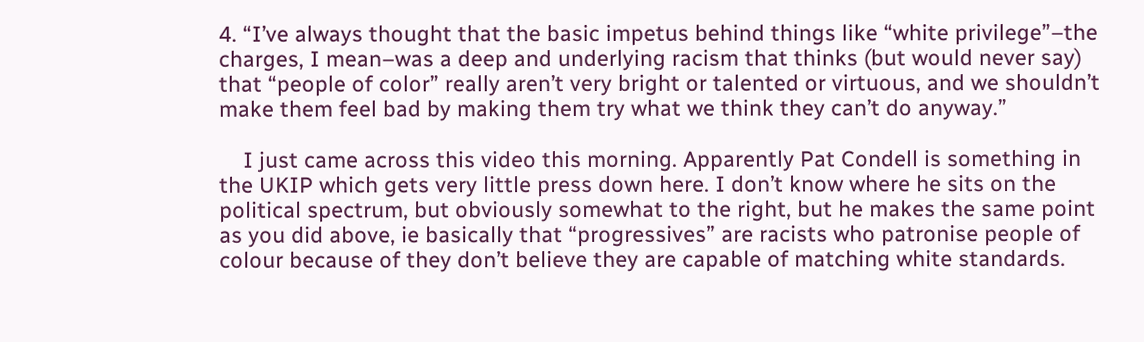4. “I’ve always thought that the basic impetus behind things like “white privilege”–the charges, I mean–was a deep and underlying racism that thinks (but would never say) that “people of color” really aren’t very bright or talented or virtuous, and we shouldn’t make them feel bad by making them try what we think they can’t do anyway.”

    I just came across this video this morning. Apparently Pat Condell is something in the UKIP which gets very little press down here. I don’t know where he sits on the political spectrum, but obviously somewhat to the right, but he makes the same point as you did above, ie basically that “progressives” are racists who patronise people of colour because of they don’t believe they are capable of matching white standards.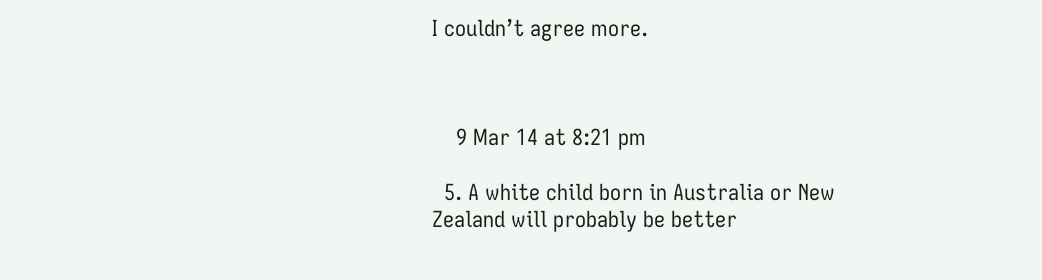I couldn’t agree more.



    9 Mar 14 at 8:21 pm

  5. A white child born in Australia or New Zealand will probably be better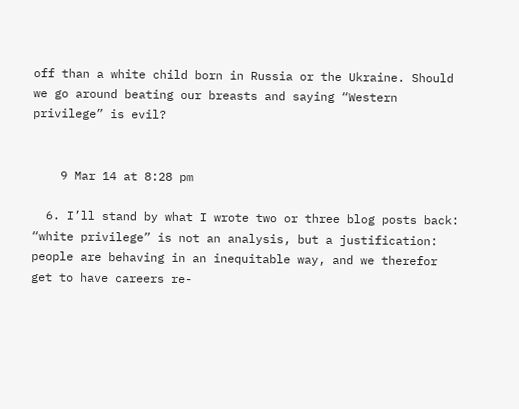off than a white child born in Russia or the Ukraine. Should we go around beating our breasts and saying “Western privilege” is evil?


    9 Mar 14 at 8:28 pm

  6. I’ll stand by what I wrote two or three blog posts back: “white privilege” is not an analysis, but a justification: people are behaving in an inequitable way, and we therefor get to have careers re-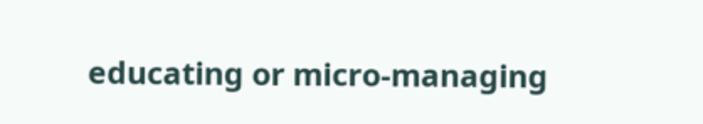educating or micro-managing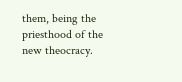them, being the priesthood of the new theocracy.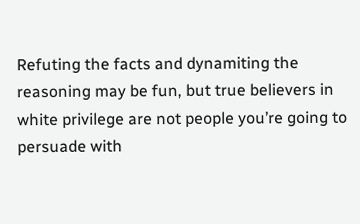Refuting the facts and dynamiting the reasoning may be fun, but true believers in white privilege are not people you’re going to persuade with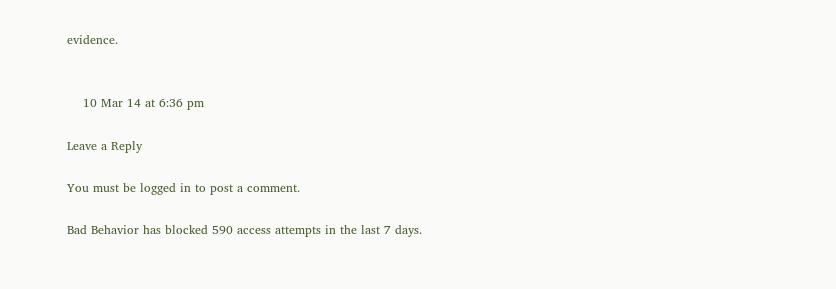evidence.


    10 Mar 14 at 6:36 pm

Leave a Reply

You must be logged in to post a comment.

Bad Behavior has blocked 590 access attempts in the last 7 days.